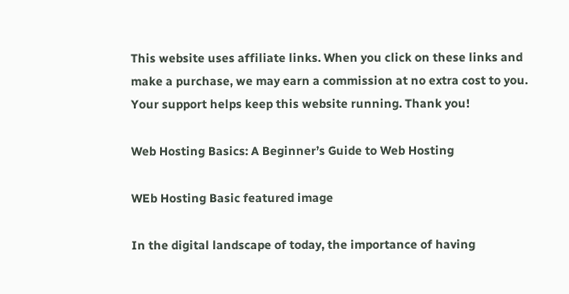This website uses affiliate links. When you click on these links and make a purchase, we may earn a commission at no extra cost to you. Your support helps keep this website running. Thank you!

Web Hosting Basics: A Beginner’s Guide to Web Hosting

WEb Hosting Basic featured image

In the digital landscape of today, the importance of having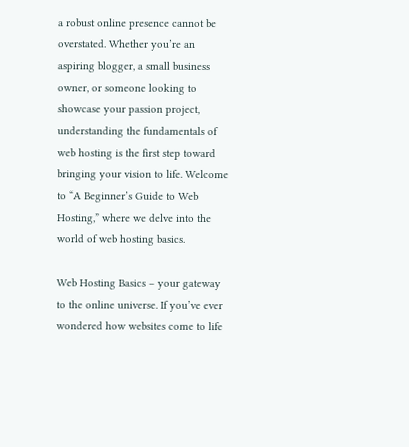a robust online presence cannot be overstated. Whether you’re an aspiring blogger, a small business owner, or someone looking to showcase your passion project, understanding the fundamentals of web hosting is the first step toward bringing your vision to life. Welcome to “A Beginner’s Guide to Web Hosting,” where we delve into the world of web hosting basics.

Web Hosting Basics – your gateway to the online universe. If you’ve ever wondered how websites come to life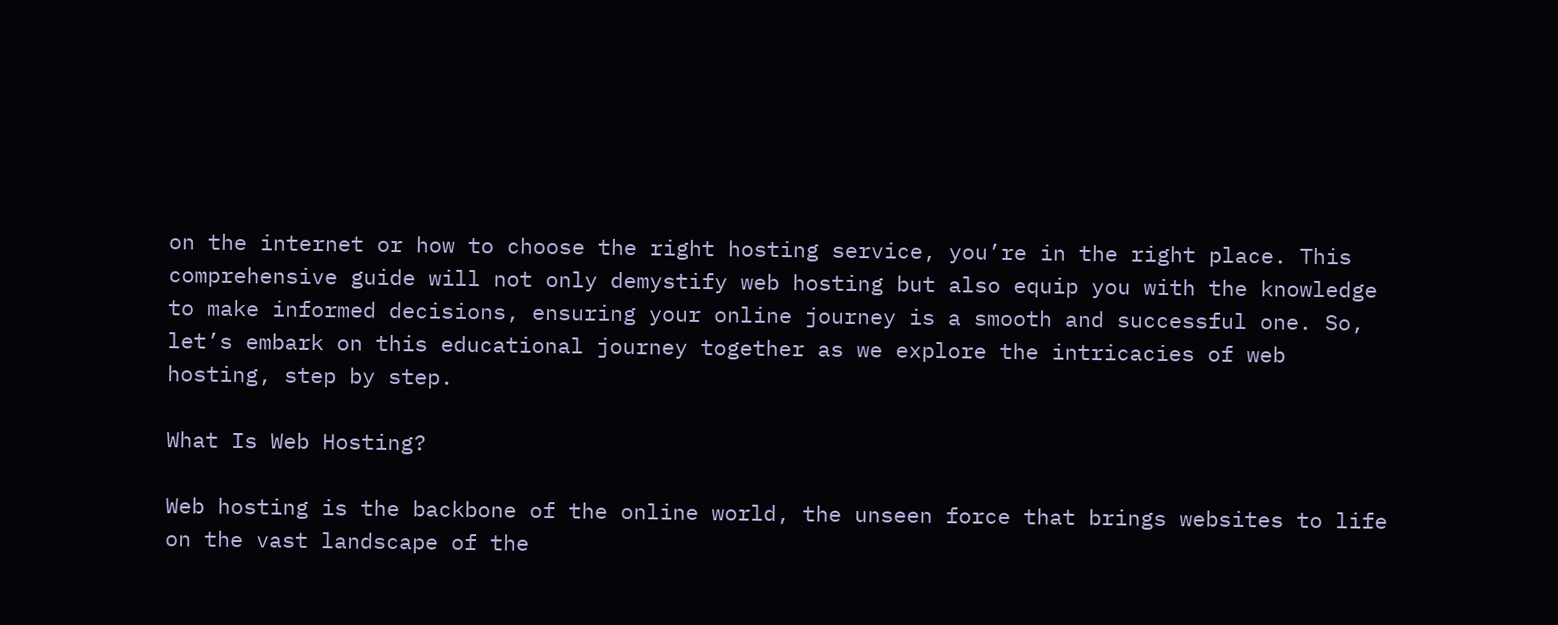on the internet or how to choose the right hosting service, you’re in the right place. This comprehensive guide will not only demystify web hosting but also equip you with the knowledge to make informed decisions, ensuring your online journey is a smooth and successful one. So, let’s embark on this educational journey together as we explore the intricacies of web hosting, step by step.

What Is Web Hosting?

Web hosting is the backbone of the online world, the unseen force that brings websites to life on the vast landscape of the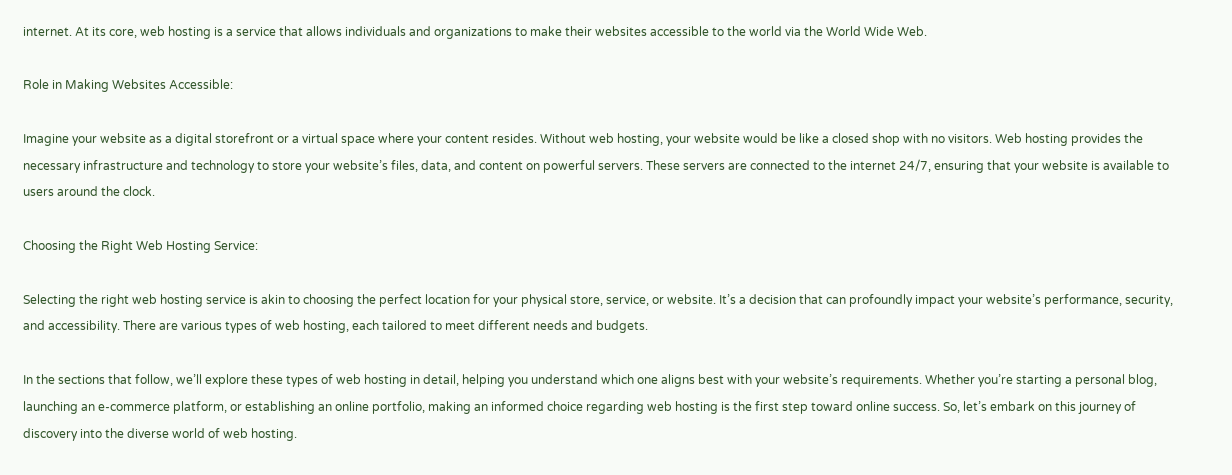internet. At its core, web hosting is a service that allows individuals and organizations to make their websites accessible to the world via the World Wide Web.

Role in Making Websites Accessible:

Imagine your website as a digital storefront or a virtual space where your content resides. Without web hosting, your website would be like a closed shop with no visitors. Web hosting provides the necessary infrastructure and technology to store your website’s files, data, and content on powerful servers. These servers are connected to the internet 24/7, ensuring that your website is available to users around the clock.

Choosing the Right Web Hosting Service:

Selecting the right web hosting service is akin to choosing the perfect location for your physical store, service, or website. It’s a decision that can profoundly impact your website’s performance, security, and accessibility. There are various types of web hosting, each tailored to meet different needs and budgets.

In the sections that follow, we’ll explore these types of web hosting in detail, helping you understand which one aligns best with your website’s requirements. Whether you’re starting a personal blog, launching an e-commerce platform, or establishing an online portfolio, making an informed choice regarding web hosting is the first step toward online success. So, let’s embark on this journey of discovery into the diverse world of web hosting.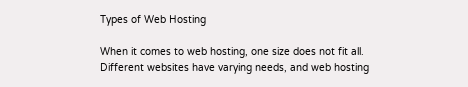Types of Web Hosting

When it comes to web hosting, one size does not fit all. Different websites have varying needs, and web hosting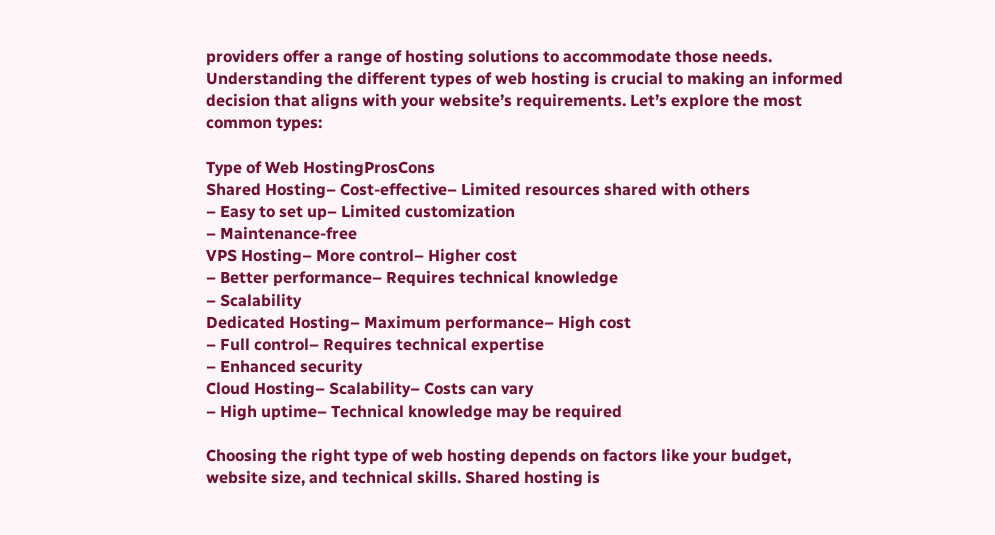providers offer a range of hosting solutions to accommodate those needs. Understanding the different types of web hosting is crucial to making an informed decision that aligns with your website’s requirements. Let’s explore the most common types:

Type of Web HostingProsCons
Shared Hosting– Cost-effective– Limited resources shared with others
– Easy to set up– Limited customization
– Maintenance-free
VPS Hosting– More control– Higher cost
– Better performance– Requires technical knowledge
– Scalability
Dedicated Hosting– Maximum performance– High cost
– Full control– Requires technical expertise
– Enhanced security
Cloud Hosting– Scalability– Costs can vary
– High uptime– Technical knowledge may be required

Choosing the right type of web hosting depends on factors like your budget, website size, and technical skills. Shared hosting is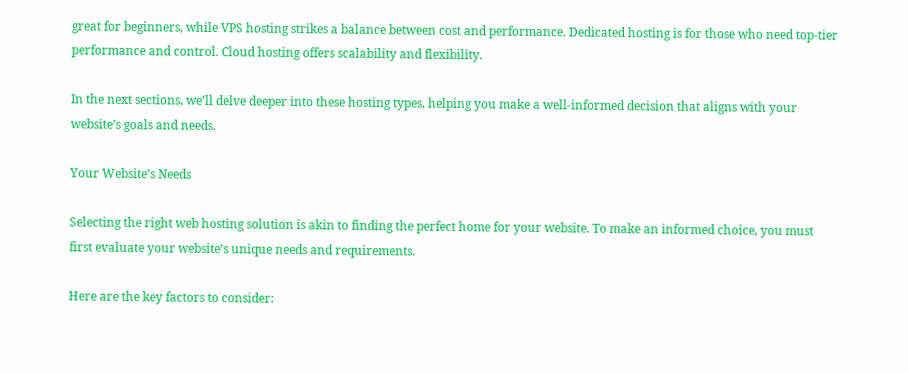great for beginners, while VPS hosting strikes a balance between cost and performance. Dedicated hosting is for those who need top-tier performance and control. Cloud hosting offers scalability and flexibility.

In the next sections, we’ll delve deeper into these hosting types, helping you make a well-informed decision that aligns with your website’s goals and needs.

Your Website’s Needs

Selecting the right web hosting solution is akin to finding the perfect home for your website. To make an informed choice, you must first evaluate your website’s unique needs and requirements.

Here are the key factors to consider: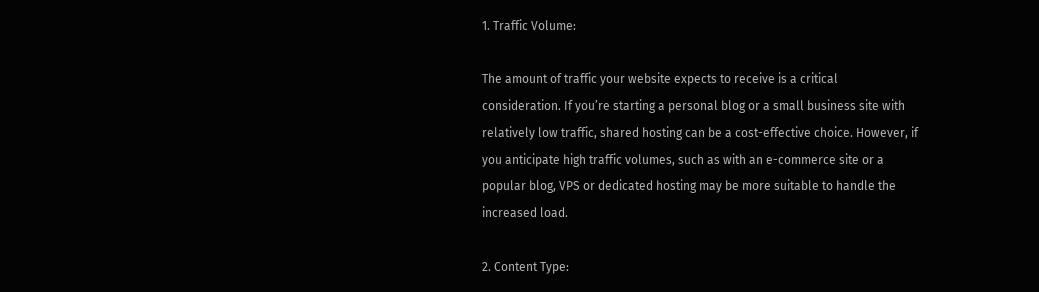1. Traffic Volume:

The amount of traffic your website expects to receive is a critical consideration. If you’re starting a personal blog or a small business site with relatively low traffic, shared hosting can be a cost-effective choice. However, if you anticipate high traffic volumes, such as with an e-commerce site or a popular blog, VPS or dedicated hosting may be more suitable to handle the increased load.

2. Content Type: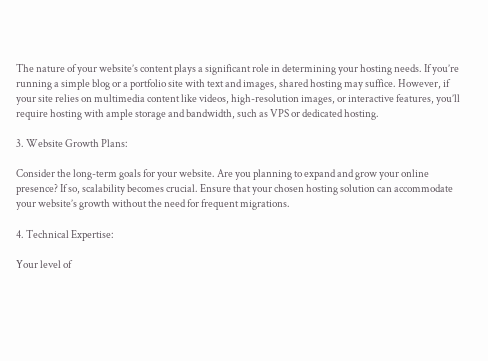The nature of your website’s content plays a significant role in determining your hosting needs. If you’re running a simple blog or a portfolio site with text and images, shared hosting may suffice. However, if your site relies on multimedia content like videos, high-resolution images, or interactive features, you’ll require hosting with ample storage and bandwidth, such as VPS or dedicated hosting.

3. Website Growth Plans:

Consider the long-term goals for your website. Are you planning to expand and grow your online presence? If so, scalability becomes crucial. Ensure that your chosen hosting solution can accommodate your website’s growth without the need for frequent migrations.

4. Technical Expertise:

Your level of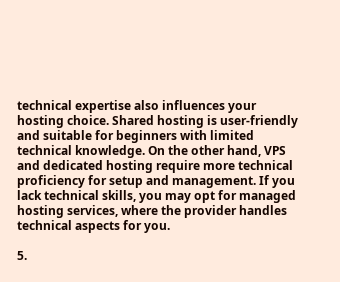technical expertise also influences your hosting choice. Shared hosting is user-friendly and suitable for beginners with limited technical knowledge. On the other hand, VPS and dedicated hosting require more technical proficiency for setup and management. If you lack technical skills, you may opt for managed hosting services, where the provider handles technical aspects for you.

5.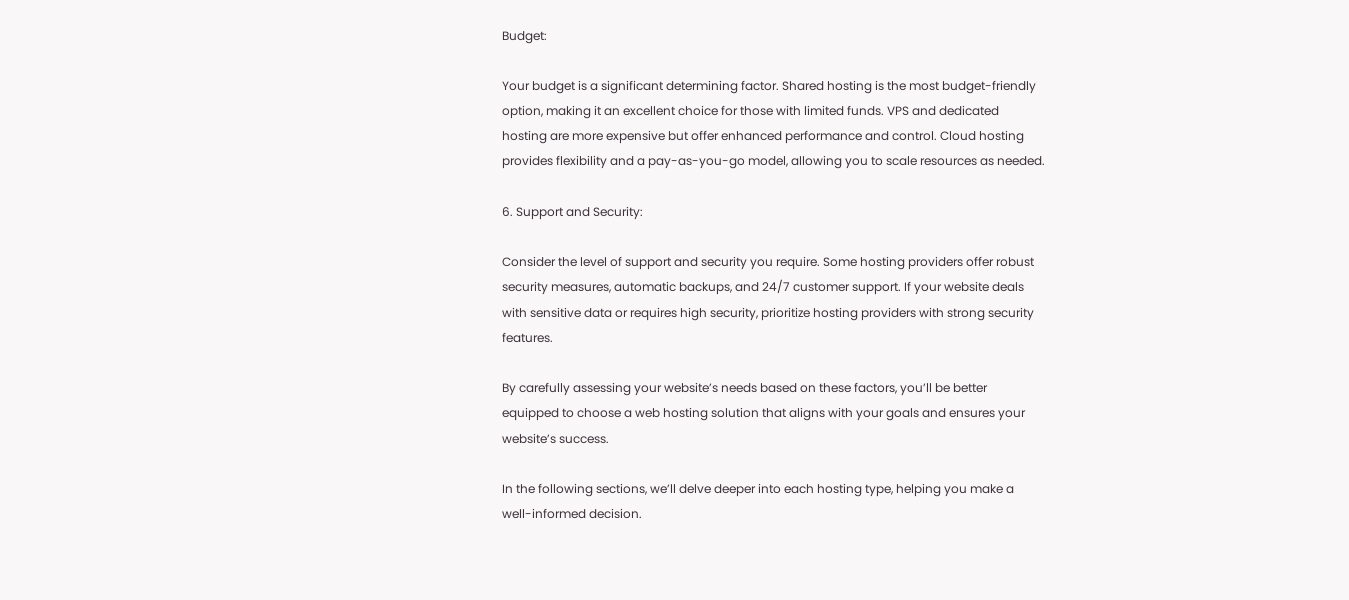Budget:

Your budget is a significant determining factor. Shared hosting is the most budget-friendly option, making it an excellent choice for those with limited funds. VPS and dedicated hosting are more expensive but offer enhanced performance and control. Cloud hosting provides flexibility and a pay-as-you-go model, allowing you to scale resources as needed.

6. Support and Security:

Consider the level of support and security you require. Some hosting providers offer robust security measures, automatic backups, and 24/7 customer support. If your website deals with sensitive data or requires high security, prioritize hosting providers with strong security features.

By carefully assessing your website’s needs based on these factors, you’ll be better equipped to choose a web hosting solution that aligns with your goals and ensures your website’s success.

In the following sections, we’ll delve deeper into each hosting type, helping you make a well-informed decision.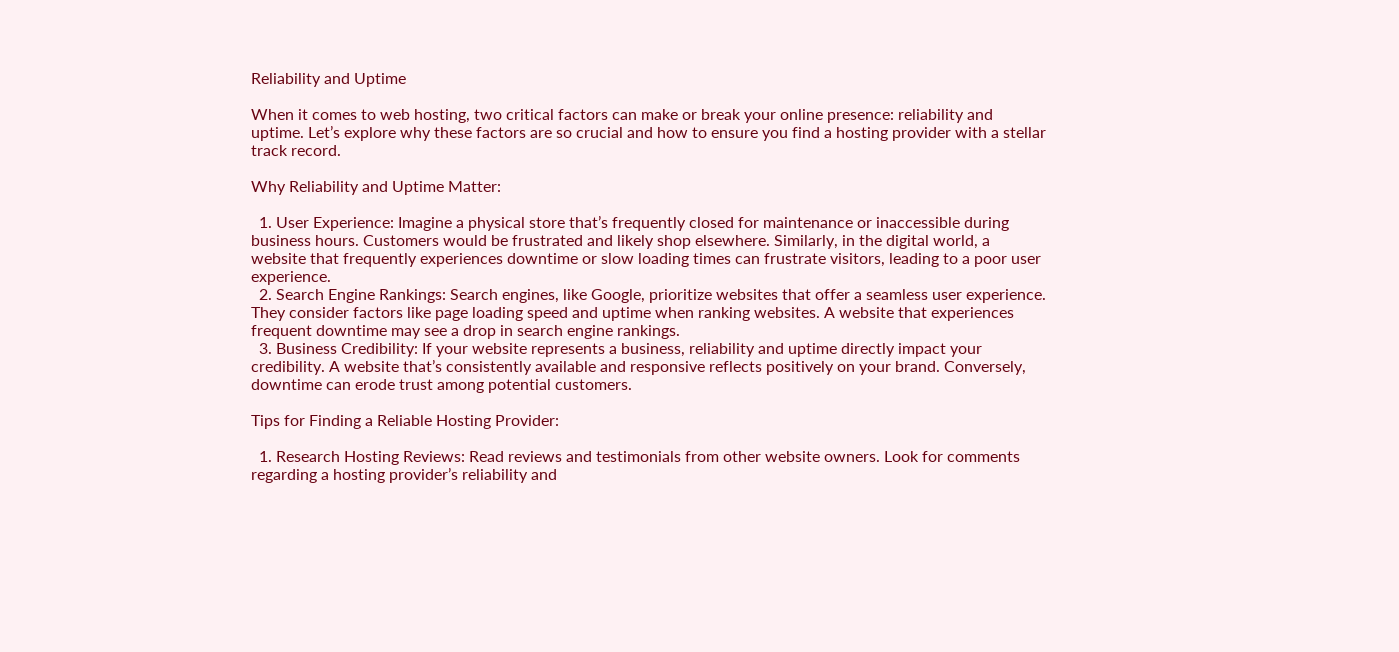Reliability and Uptime

When it comes to web hosting, two critical factors can make or break your online presence: reliability and uptime. Let’s explore why these factors are so crucial and how to ensure you find a hosting provider with a stellar track record.

Why Reliability and Uptime Matter:

  1. User Experience: Imagine a physical store that’s frequently closed for maintenance or inaccessible during business hours. Customers would be frustrated and likely shop elsewhere. Similarly, in the digital world, a website that frequently experiences downtime or slow loading times can frustrate visitors, leading to a poor user experience.
  2. Search Engine Rankings: Search engines, like Google, prioritize websites that offer a seamless user experience. They consider factors like page loading speed and uptime when ranking websites. A website that experiences frequent downtime may see a drop in search engine rankings.
  3. Business Credibility: If your website represents a business, reliability and uptime directly impact your credibility. A website that’s consistently available and responsive reflects positively on your brand. Conversely, downtime can erode trust among potential customers.

Tips for Finding a Reliable Hosting Provider:

  1. Research Hosting Reviews: Read reviews and testimonials from other website owners. Look for comments regarding a hosting provider’s reliability and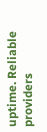uptime. Reliable providers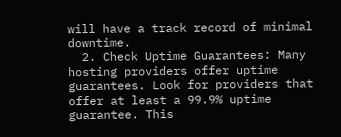will have a track record of minimal downtime.
  2. Check Uptime Guarantees: Many hosting providers offer uptime guarantees. Look for providers that offer at least a 99.9% uptime guarantee. This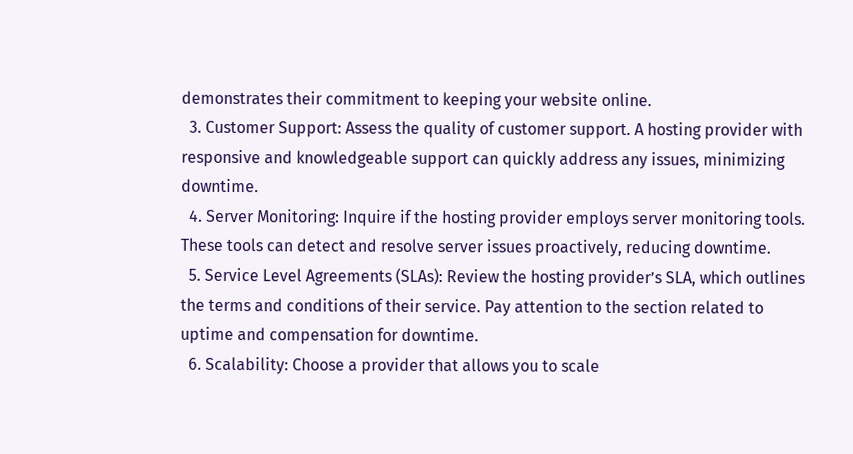demonstrates their commitment to keeping your website online.
  3. Customer Support: Assess the quality of customer support. A hosting provider with responsive and knowledgeable support can quickly address any issues, minimizing downtime.
  4. Server Monitoring: Inquire if the hosting provider employs server monitoring tools. These tools can detect and resolve server issues proactively, reducing downtime.
  5. Service Level Agreements (SLAs): Review the hosting provider’s SLA, which outlines the terms and conditions of their service. Pay attention to the section related to uptime and compensation for downtime.
  6. Scalability: Choose a provider that allows you to scale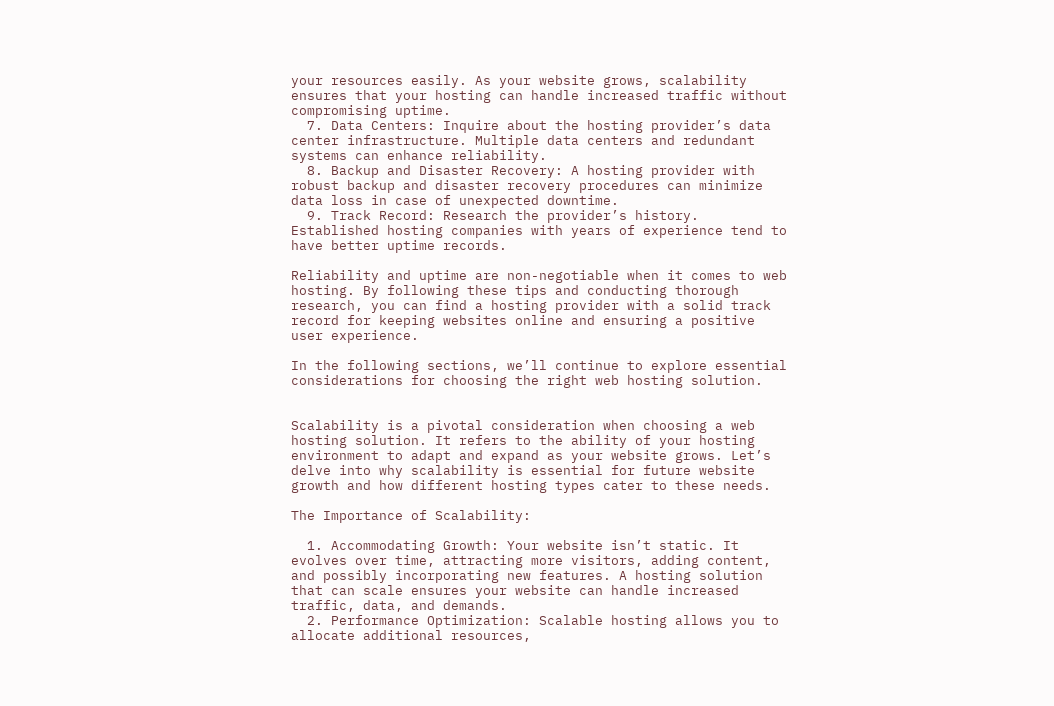your resources easily. As your website grows, scalability ensures that your hosting can handle increased traffic without compromising uptime.
  7. Data Centers: Inquire about the hosting provider’s data center infrastructure. Multiple data centers and redundant systems can enhance reliability.
  8. Backup and Disaster Recovery: A hosting provider with robust backup and disaster recovery procedures can minimize data loss in case of unexpected downtime.
  9. Track Record: Research the provider’s history. Established hosting companies with years of experience tend to have better uptime records.

Reliability and uptime are non-negotiable when it comes to web hosting. By following these tips and conducting thorough research, you can find a hosting provider with a solid track record for keeping websites online and ensuring a positive user experience.

In the following sections, we’ll continue to explore essential considerations for choosing the right web hosting solution.


Scalability is a pivotal consideration when choosing a web hosting solution. It refers to the ability of your hosting environment to adapt and expand as your website grows. Let’s delve into why scalability is essential for future website growth and how different hosting types cater to these needs.

The Importance of Scalability:

  1. Accommodating Growth: Your website isn’t static. It evolves over time, attracting more visitors, adding content, and possibly incorporating new features. A hosting solution that can scale ensures your website can handle increased traffic, data, and demands.
  2. Performance Optimization: Scalable hosting allows you to allocate additional resources,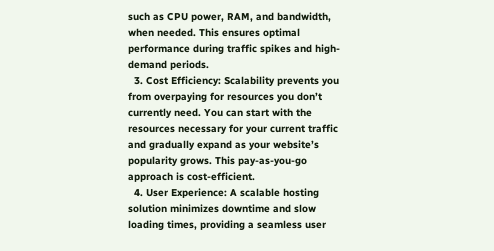such as CPU power, RAM, and bandwidth, when needed. This ensures optimal performance during traffic spikes and high-demand periods.
  3. Cost Efficiency: Scalability prevents you from overpaying for resources you don’t currently need. You can start with the resources necessary for your current traffic and gradually expand as your website’s popularity grows. This pay-as-you-go approach is cost-efficient.
  4. User Experience: A scalable hosting solution minimizes downtime and slow loading times, providing a seamless user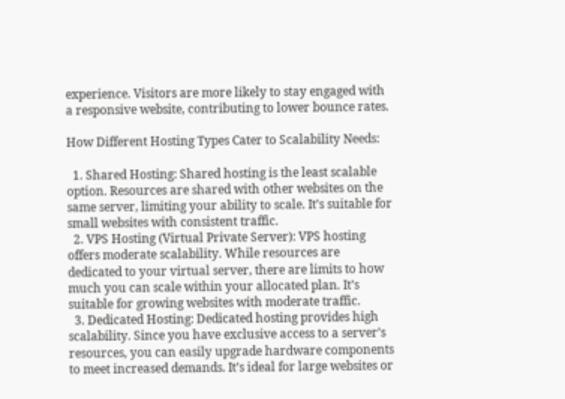experience. Visitors are more likely to stay engaged with a responsive website, contributing to lower bounce rates.

How Different Hosting Types Cater to Scalability Needs:

  1. Shared Hosting: Shared hosting is the least scalable option. Resources are shared with other websites on the same server, limiting your ability to scale. It’s suitable for small websites with consistent traffic.
  2. VPS Hosting (Virtual Private Server): VPS hosting offers moderate scalability. While resources are dedicated to your virtual server, there are limits to how much you can scale within your allocated plan. It’s suitable for growing websites with moderate traffic.
  3. Dedicated Hosting: Dedicated hosting provides high scalability. Since you have exclusive access to a server’s resources, you can easily upgrade hardware components to meet increased demands. It’s ideal for large websites or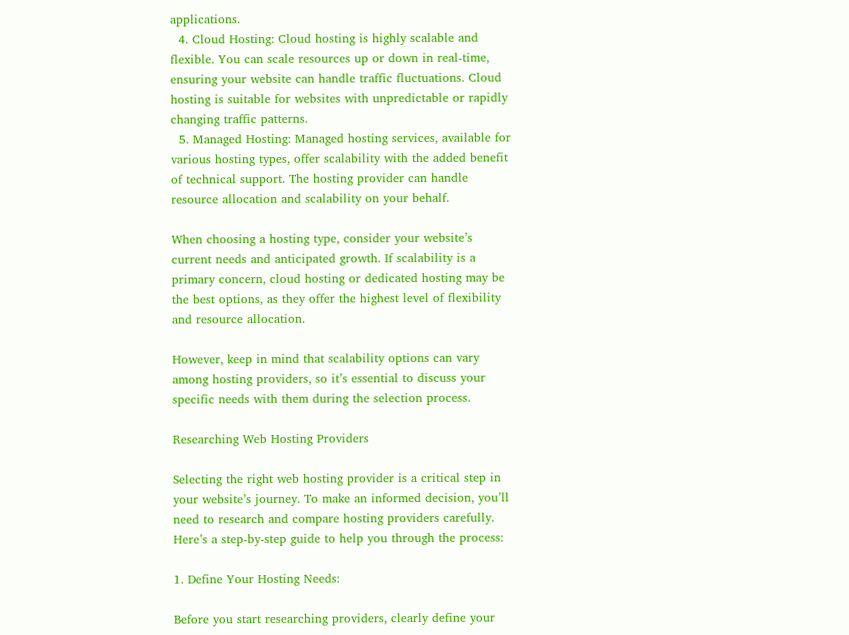applications.
  4. Cloud Hosting: Cloud hosting is highly scalable and flexible. You can scale resources up or down in real-time, ensuring your website can handle traffic fluctuations. Cloud hosting is suitable for websites with unpredictable or rapidly changing traffic patterns.
  5. Managed Hosting: Managed hosting services, available for various hosting types, offer scalability with the added benefit of technical support. The hosting provider can handle resource allocation and scalability on your behalf.

When choosing a hosting type, consider your website’s current needs and anticipated growth. If scalability is a primary concern, cloud hosting or dedicated hosting may be the best options, as they offer the highest level of flexibility and resource allocation.

However, keep in mind that scalability options can vary among hosting providers, so it’s essential to discuss your specific needs with them during the selection process.

Researching Web Hosting Providers

Selecting the right web hosting provider is a critical step in your website’s journey. To make an informed decision, you’ll need to research and compare hosting providers carefully. Here’s a step-by-step guide to help you through the process:

1. Define Your Hosting Needs:

Before you start researching providers, clearly define your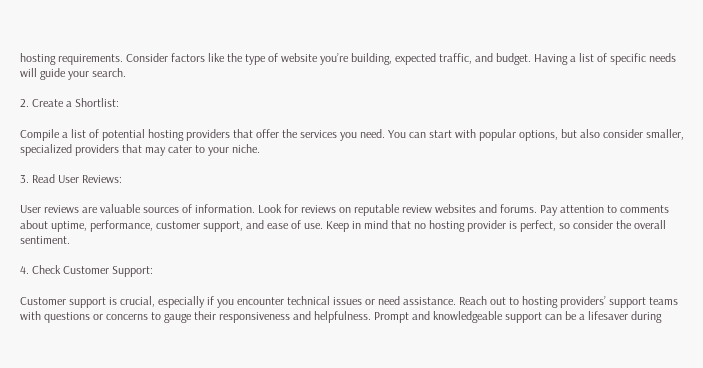hosting requirements. Consider factors like the type of website you’re building, expected traffic, and budget. Having a list of specific needs will guide your search.

2. Create a Shortlist:

Compile a list of potential hosting providers that offer the services you need. You can start with popular options, but also consider smaller, specialized providers that may cater to your niche.

3. Read User Reviews:

User reviews are valuable sources of information. Look for reviews on reputable review websites and forums. Pay attention to comments about uptime, performance, customer support, and ease of use. Keep in mind that no hosting provider is perfect, so consider the overall sentiment.

4. Check Customer Support:

Customer support is crucial, especially if you encounter technical issues or need assistance. Reach out to hosting providers’ support teams with questions or concerns to gauge their responsiveness and helpfulness. Prompt and knowledgeable support can be a lifesaver during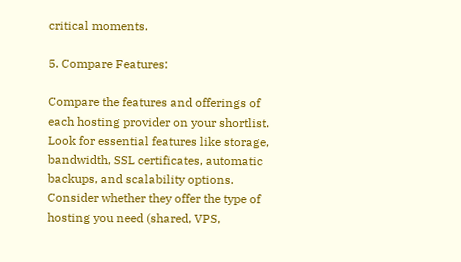critical moments.

5. Compare Features:

Compare the features and offerings of each hosting provider on your shortlist. Look for essential features like storage, bandwidth, SSL certificates, automatic backups, and scalability options. Consider whether they offer the type of hosting you need (shared, VPS,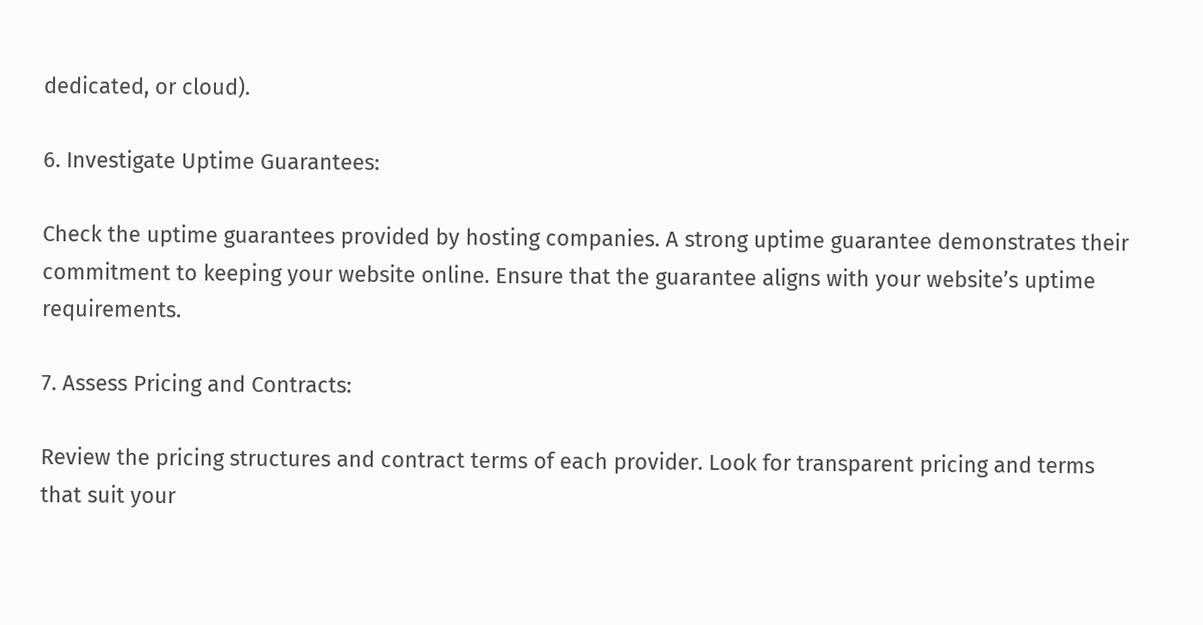dedicated, or cloud).

6. Investigate Uptime Guarantees:

Check the uptime guarantees provided by hosting companies. A strong uptime guarantee demonstrates their commitment to keeping your website online. Ensure that the guarantee aligns with your website’s uptime requirements.

7. Assess Pricing and Contracts:

Review the pricing structures and contract terms of each provider. Look for transparent pricing and terms that suit your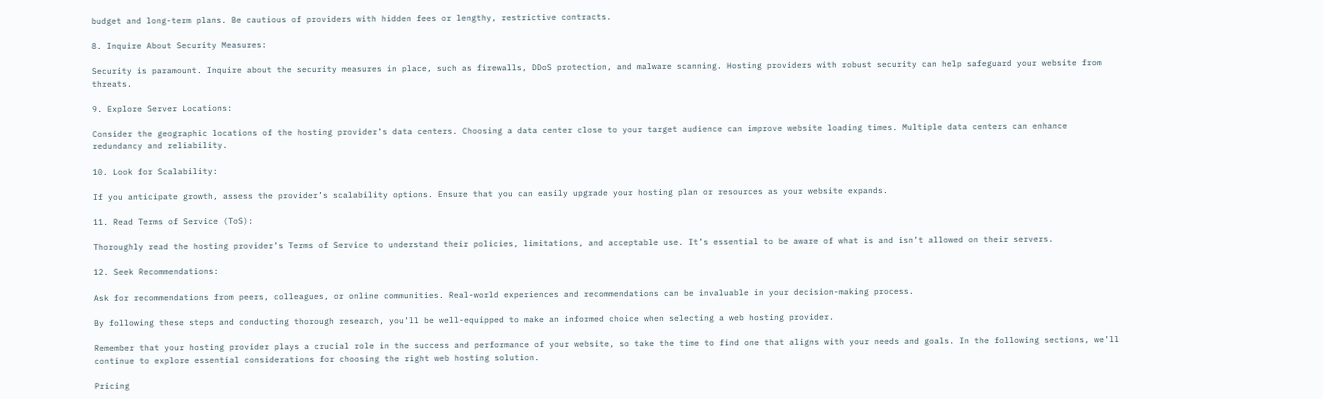budget and long-term plans. Be cautious of providers with hidden fees or lengthy, restrictive contracts.

8. Inquire About Security Measures:

Security is paramount. Inquire about the security measures in place, such as firewalls, DDoS protection, and malware scanning. Hosting providers with robust security can help safeguard your website from threats.

9. Explore Server Locations:

Consider the geographic locations of the hosting provider’s data centers. Choosing a data center close to your target audience can improve website loading times. Multiple data centers can enhance redundancy and reliability.

10. Look for Scalability:

If you anticipate growth, assess the provider’s scalability options. Ensure that you can easily upgrade your hosting plan or resources as your website expands.

11. Read Terms of Service (ToS):

Thoroughly read the hosting provider’s Terms of Service to understand their policies, limitations, and acceptable use. It’s essential to be aware of what is and isn’t allowed on their servers.

12. Seek Recommendations:

Ask for recommendations from peers, colleagues, or online communities. Real-world experiences and recommendations can be invaluable in your decision-making process.

By following these steps and conducting thorough research, you’ll be well-equipped to make an informed choice when selecting a web hosting provider.

Remember that your hosting provider plays a crucial role in the success and performance of your website, so take the time to find one that aligns with your needs and goals. In the following sections, we’ll continue to explore essential considerations for choosing the right web hosting solution.

Pricing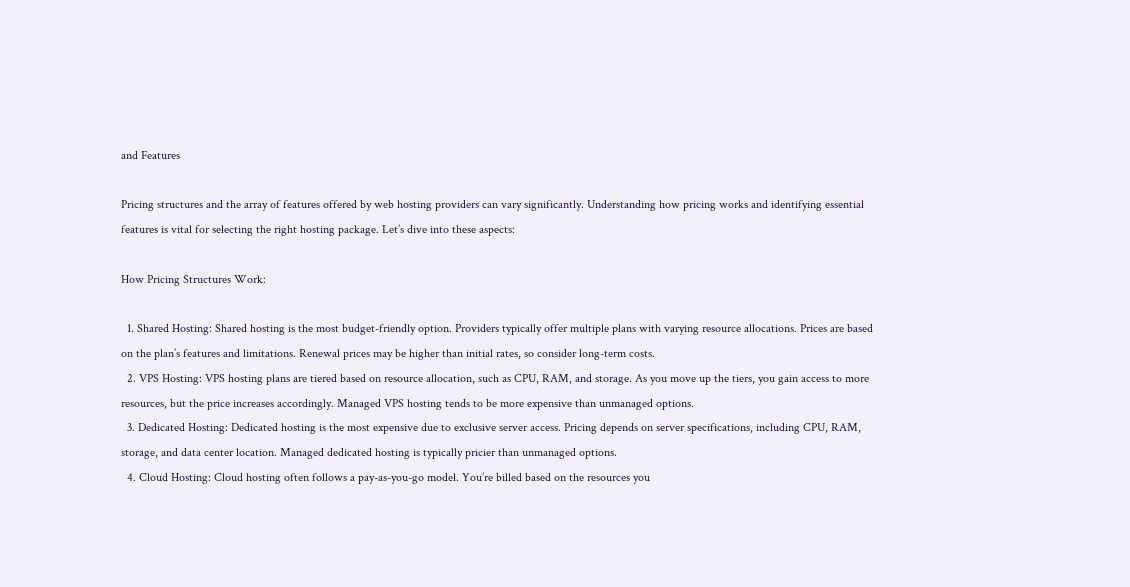and Features

Pricing structures and the array of features offered by web hosting providers can vary significantly. Understanding how pricing works and identifying essential features is vital for selecting the right hosting package. Let’s dive into these aspects:

How Pricing Structures Work:

  1. Shared Hosting: Shared hosting is the most budget-friendly option. Providers typically offer multiple plans with varying resource allocations. Prices are based on the plan’s features and limitations. Renewal prices may be higher than initial rates, so consider long-term costs.
  2. VPS Hosting: VPS hosting plans are tiered based on resource allocation, such as CPU, RAM, and storage. As you move up the tiers, you gain access to more resources, but the price increases accordingly. Managed VPS hosting tends to be more expensive than unmanaged options.
  3. Dedicated Hosting: Dedicated hosting is the most expensive due to exclusive server access. Pricing depends on server specifications, including CPU, RAM, storage, and data center location. Managed dedicated hosting is typically pricier than unmanaged options.
  4. Cloud Hosting: Cloud hosting often follows a pay-as-you-go model. You’re billed based on the resources you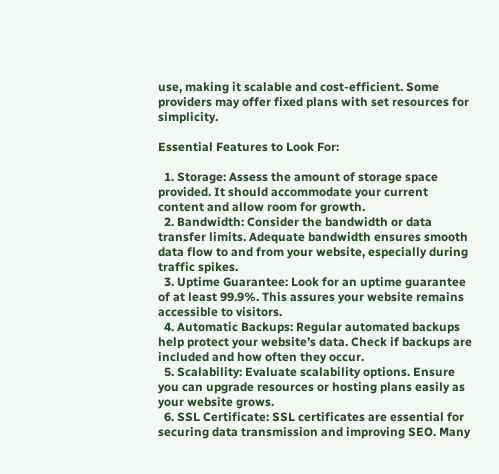use, making it scalable and cost-efficient. Some providers may offer fixed plans with set resources for simplicity.

Essential Features to Look For:

  1. Storage: Assess the amount of storage space provided. It should accommodate your current content and allow room for growth.
  2. Bandwidth: Consider the bandwidth or data transfer limits. Adequate bandwidth ensures smooth data flow to and from your website, especially during traffic spikes.
  3. Uptime Guarantee: Look for an uptime guarantee of at least 99.9%. This assures your website remains accessible to visitors.
  4. Automatic Backups: Regular automated backups help protect your website’s data. Check if backups are included and how often they occur.
  5. Scalability: Evaluate scalability options. Ensure you can upgrade resources or hosting plans easily as your website grows.
  6. SSL Certificate: SSL certificates are essential for securing data transmission and improving SEO. Many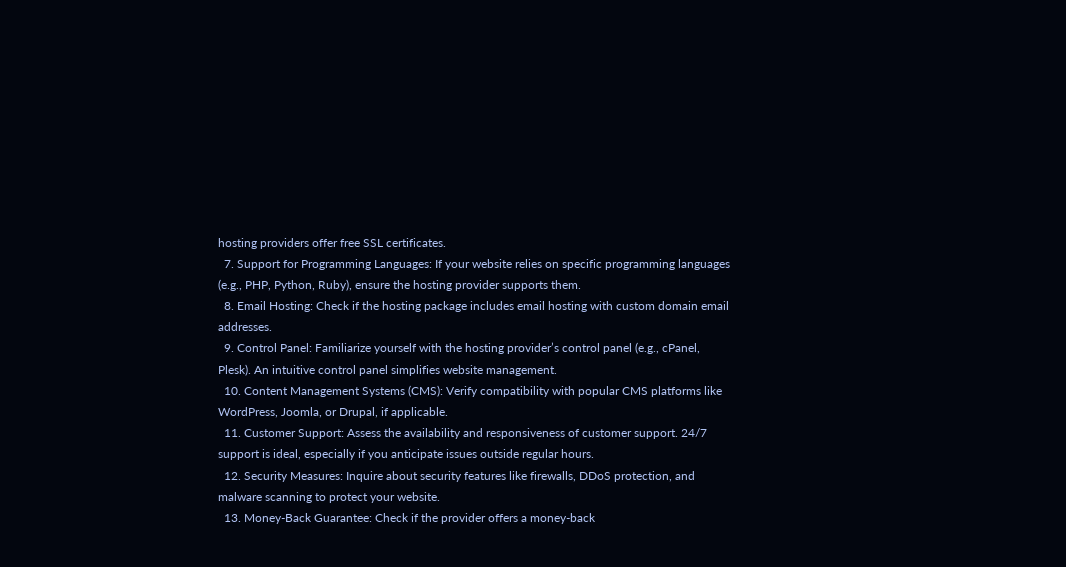hosting providers offer free SSL certificates.
  7. Support for Programming Languages: If your website relies on specific programming languages (e.g., PHP, Python, Ruby), ensure the hosting provider supports them.
  8. Email Hosting: Check if the hosting package includes email hosting with custom domain email addresses.
  9. Control Panel: Familiarize yourself with the hosting provider’s control panel (e.g., cPanel, Plesk). An intuitive control panel simplifies website management.
  10. Content Management Systems (CMS): Verify compatibility with popular CMS platforms like WordPress, Joomla, or Drupal, if applicable.
  11. Customer Support: Assess the availability and responsiveness of customer support. 24/7 support is ideal, especially if you anticipate issues outside regular hours.
  12. Security Measures: Inquire about security features like firewalls, DDoS protection, and malware scanning to protect your website.
  13. Money-Back Guarantee: Check if the provider offers a money-back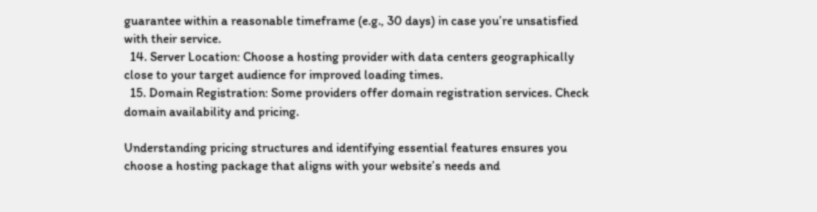guarantee within a reasonable timeframe (e.g., 30 days) in case you’re unsatisfied with their service.
  14. Server Location: Choose a hosting provider with data centers geographically close to your target audience for improved loading times.
  15. Domain Registration: Some providers offer domain registration services. Check domain availability and pricing.

Understanding pricing structures and identifying essential features ensures you choose a hosting package that aligns with your website’s needs and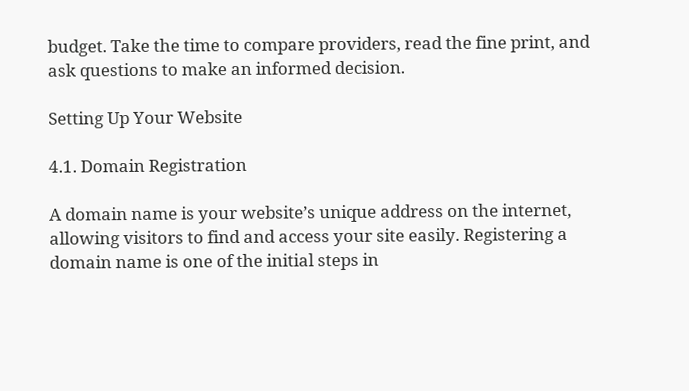budget. Take the time to compare providers, read the fine print, and ask questions to make an informed decision.

Setting Up Your Website

4.1. Domain Registration

A domain name is your website’s unique address on the internet, allowing visitors to find and access your site easily. Registering a domain name is one of the initial steps in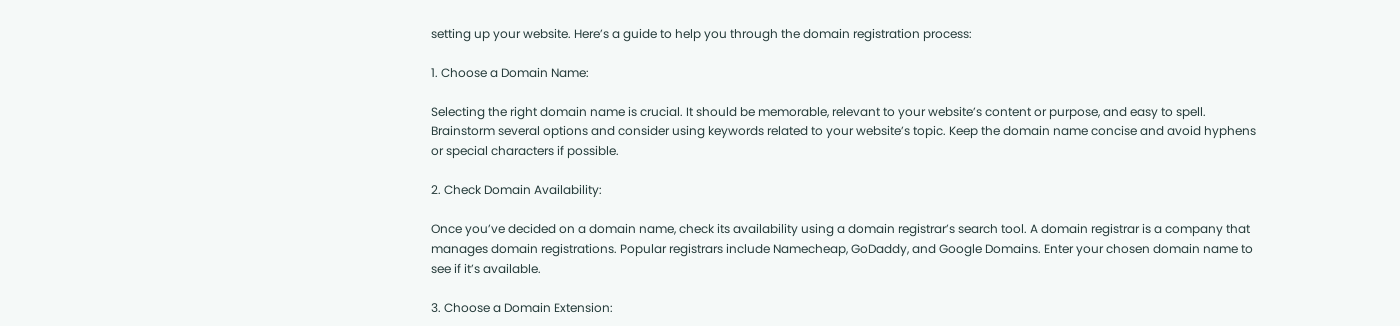setting up your website. Here’s a guide to help you through the domain registration process:

1. Choose a Domain Name:

Selecting the right domain name is crucial. It should be memorable, relevant to your website’s content or purpose, and easy to spell. Brainstorm several options and consider using keywords related to your website’s topic. Keep the domain name concise and avoid hyphens or special characters if possible.

2. Check Domain Availability:

Once you’ve decided on a domain name, check its availability using a domain registrar’s search tool. A domain registrar is a company that manages domain registrations. Popular registrars include Namecheap, GoDaddy, and Google Domains. Enter your chosen domain name to see if it’s available.

3. Choose a Domain Extension: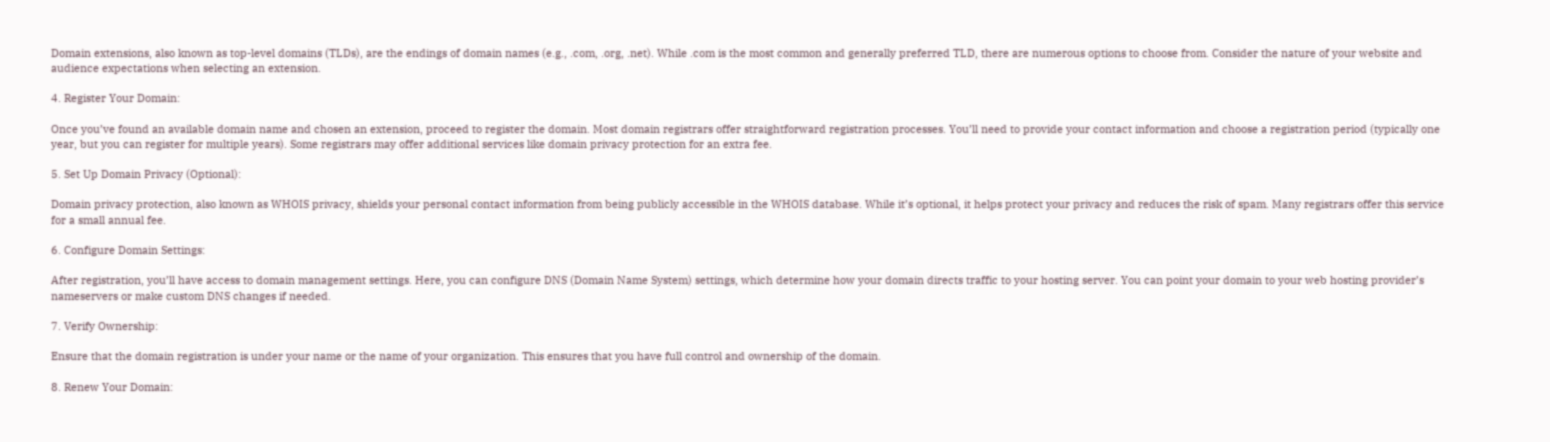Domain extensions, also known as top-level domains (TLDs), are the endings of domain names (e.g., .com, .org, .net). While .com is the most common and generally preferred TLD, there are numerous options to choose from. Consider the nature of your website and audience expectations when selecting an extension.

4. Register Your Domain:

Once you’ve found an available domain name and chosen an extension, proceed to register the domain. Most domain registrars offer straightforward registration processes. You’ll need to provide your contact information and choose a registration period (typically one year, but you can register for multiple years). Some registrars may offer additional services like domain privacy protection for an extra fee.

5. Set Up Domain Privacy (Optional):

Domain privacy protection, also known as WHOIS privacy, shields your personal contact information from being publicly accessible in the WHOIS database. While it’s optional, it helps protect your privacy and reduces the risk of spam. Many registrars offer this service for a small annual fee.

6. Configure Domain Settings:

After registration, you’ll have access to domain management settings. Here, you can configure DNS (Domain Name System) settings, which determine how your domain directs traffic to your hosting server. You can point your domain to your web hosting provider’s nameservers or make custom DNS changes if needed.

7. Verify Ownership:

Ensure that the domain registration is under your name or the name of your organization. This ensures that you have full control and ownership of the domain.

8. Renew Your Domain: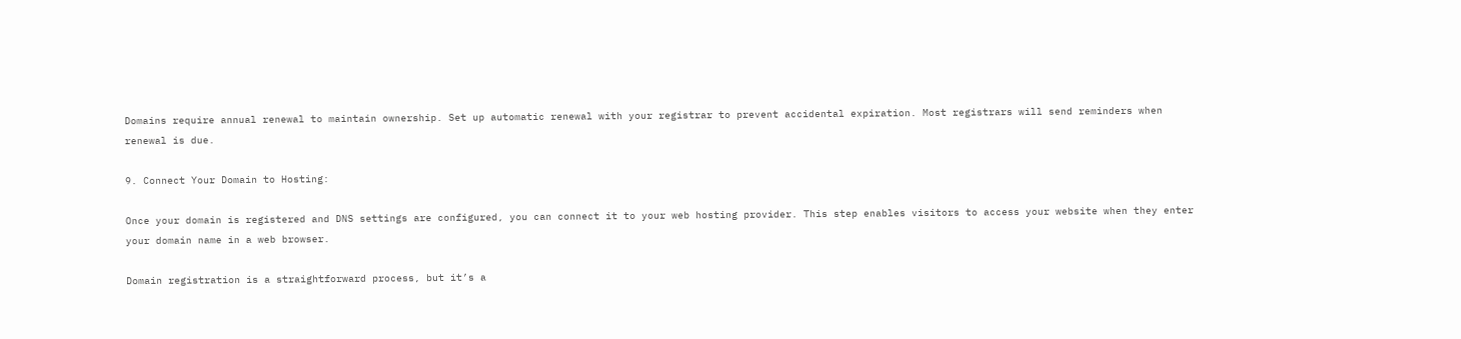Domains require annual renewal to maintain ownership. Set up automatic renewal with your registrar to prevent accidental expiration. Most registrars will send reminders when renewal is due.

9. Connect Your Domain to Hosting:

Once your domain is registered and DNS settings are configured, you can connect it to your web hosting provider. This step enables visitors to access your website when they enter your domain name in a web browser.

Domain registration is a straightforward process, but it’s a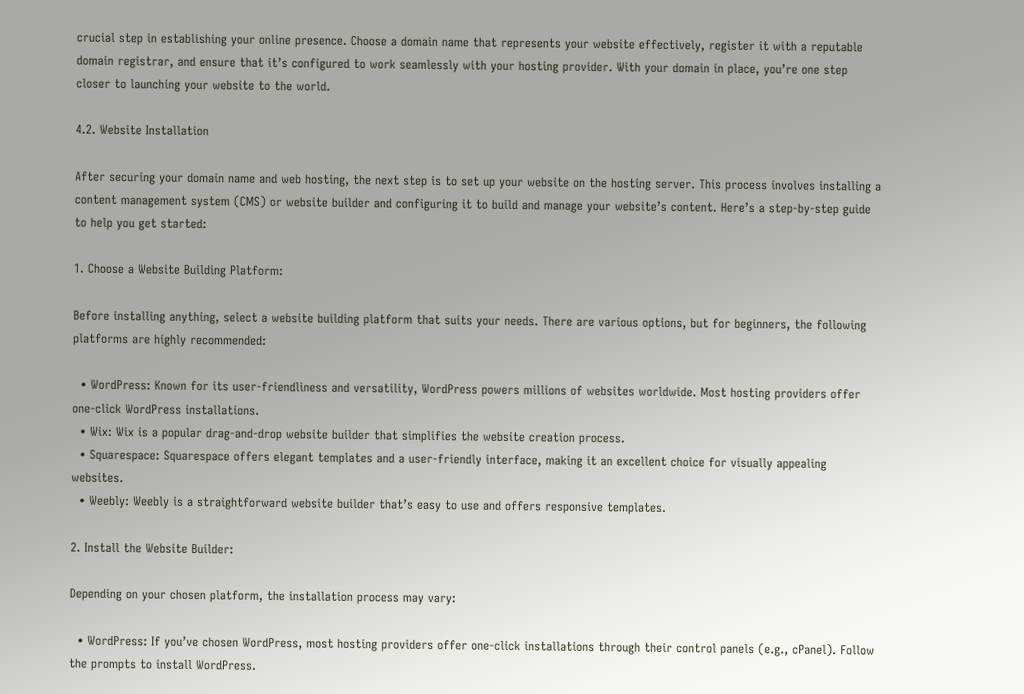crucial step in establishing your online presence. Choose a domain name that represents your website effectively, register it with a reputable domain registrar, and ensure that it’s configured to work seamlessly with your hosting provider. With your domain in place, you’re one step closer to launching your website to the world.

4.2. Website Installation

After securing your domain name and web hosting, the next step is to set up your website on the hosting server. This process involves installing a content management system (CMS) or website builder and configuring it to build and manage your website’s content. Here’s a step-by-step guide to help you get started:

1. Choose a Website Building Platform:

Before installing anything, select a website building platform that suits your needs. There are various options, but for beginners, the following platforms are highly recommended:

  • WordPress: Known for its user-friendliness and versatility, WordPress powers millions of websites worldwide. Most hosting providers offer one-click WordPress installations.
  • Wix: Wix is a popular drag-and-drop website builder that simplifies the website creation process.
  • Squarespace: Squarespace offers elegant templates and a user-friendly interface, making it an excellent choice for visually appealing websites.
  • Weebly: Weebly is a straightforward website builder that’s easy to use and offers responsive templates.

2. Install the Website Builder:

Depending on your chosen platform, the installation process may vary:

  • WordPress: If you’ve chosen WordPress, most hosting providers offer one-click installations through their control panels (e.g., cPanel). Follow the prompts to install WordPress.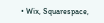• Wix, Squarespace,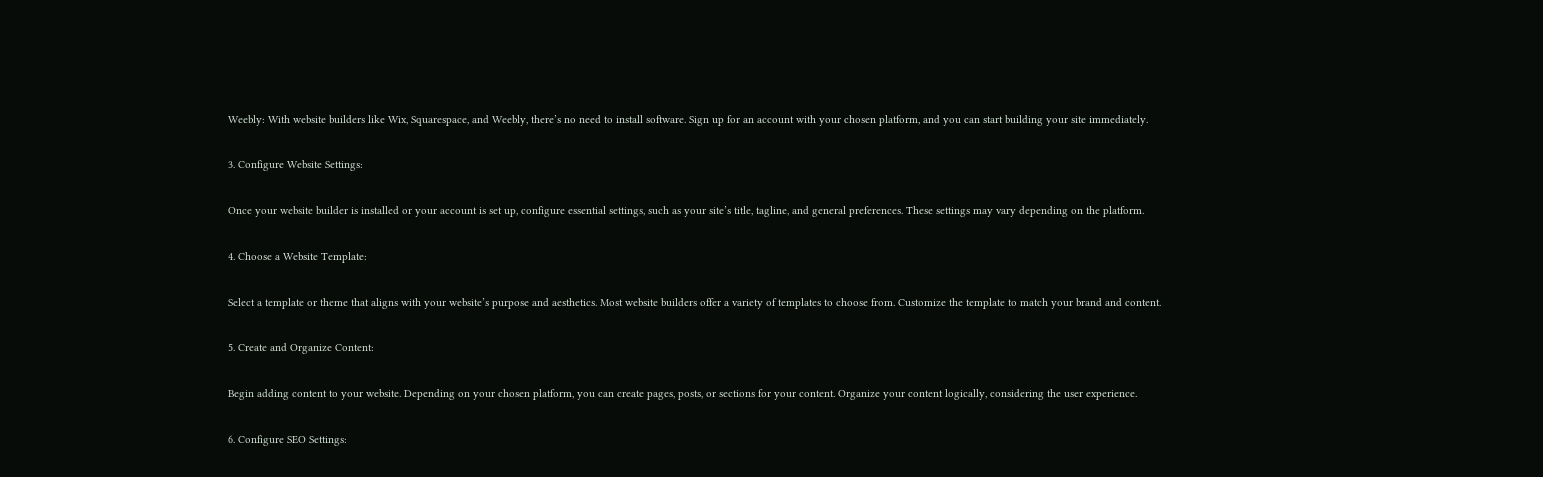Weebly: With website builders like Wix, Squarespace, and Weebly, there’s no need to install software. Sign up for an account with your chosen platform, and you can start building your site immediately.

3. Configure Website Settings:

Once your website builder is installed or your account is set up, configure essential settings, such as your site’s title, tagline, and general preferences. These settings may vary depending on the platform.

4. Choose a Website Template:

Select a template or theme that aligns with your website’s purpose and aesthetics. Most website builders offer a variety of templates to choose from. Customize the template to match your brand and content.

5. Create and Organize Content:

Begin adding content to your website. Depending on your chosen platform, you can create pages, posts, or sections for your content. Organize your content logically, considering the user experience.

6. Configure SEO Settings: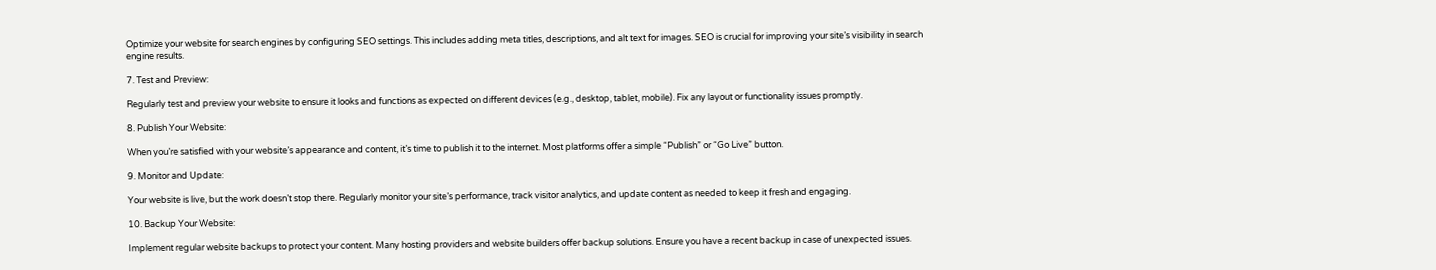Optimize your website for search engines by configuring SEO settings. This includes adding meta titles, descriptions, and alt text for images. SEO is crucial for improving your site’s visibility in search engine results.

7. Test and Preview:

Regularly test and preview your website to ensure it looks and functions as expected on different devices (e.g., desktop, tablet, mobile). Fix any layout or functionality issues promptly.

8. Publish Your Website:

When you’re satisfied with your website’s appearance and content, it’s time to publish it to the internet. Most platforms offer a simple “Publish” or “Go Live” button.

9. Monitor and Update:

Your website is live, but the work doesn’t stop there. Regularly monitor your site’s performance, track visitor analytics, and update content as needed to keep it fresh and engaging.

10. Backup Your Website:

Implement regular website backups to protect your content. Many hosting providers and website builders offer backup solutions. Ensure you have a recent backup in case of unexpected issues.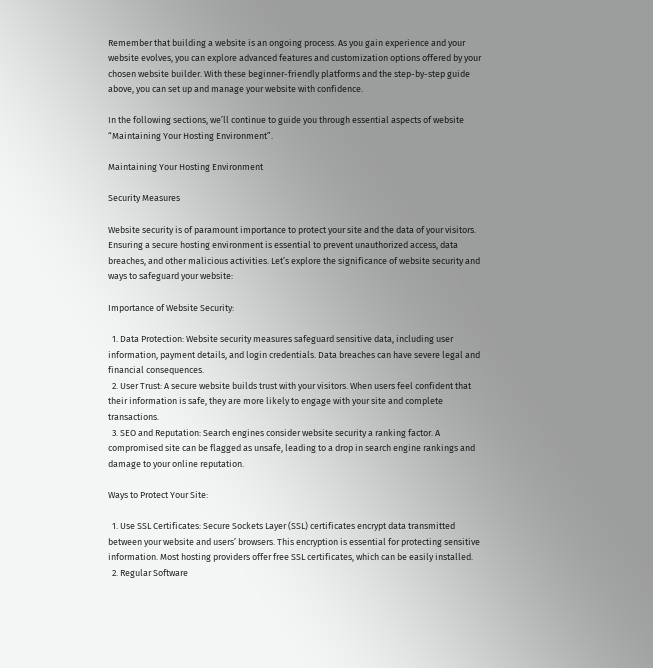Remember that building a website is an ongoing process. As you gain experience and your website evolves, you can explore advanced features and customization options offered by your chosen website builder. With these beginner-friendly platforms and the step-by-step guide above, you can set up and manage your website with confidence.

In the following sections, we’ll continue to guide you through essential aspects of website “Maintaining Your Hosting Environment”.

Maintaining Your Hosting Environment

Security Measures

Website security is of paramount importance to protect your site and the data of your visitors. Ensuring a secure hosting environment is essential to prevent unauthorized access, data breaches, and other malicious activities. Let’s explore the significance of website security and ways to safeguard your website:

Importance of Website Security:

  1. Data Protection: Website security measures safeguard sensitive data, including user information, payment details, and login credentials. Data breaches can have severe legal and financial consequences.
  2. User Trust: A secure website builds trust with your visitors. When users feel confident that their information is safe, they are more likely to engage with your site and complete transactions.
  3. SEO and Reputation: Search engines consider website security a ranking factor. A compromised site can be flagged as unsafe, leading to a drop in search engine rankings and damage to your online reputation.

Ways to Protect Your Site:

  1. Use SSL Certificates: Secure Sockets Layer (SSL) certificates encrypt data transmitted between your website and users’ browsers. This encryption is essential for protecting sensitive information. Most hosting providers offer free SSL certificates, which can be easily installed.
  2. Regular Software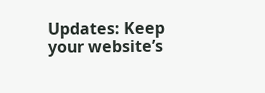Updates: Keep your website’s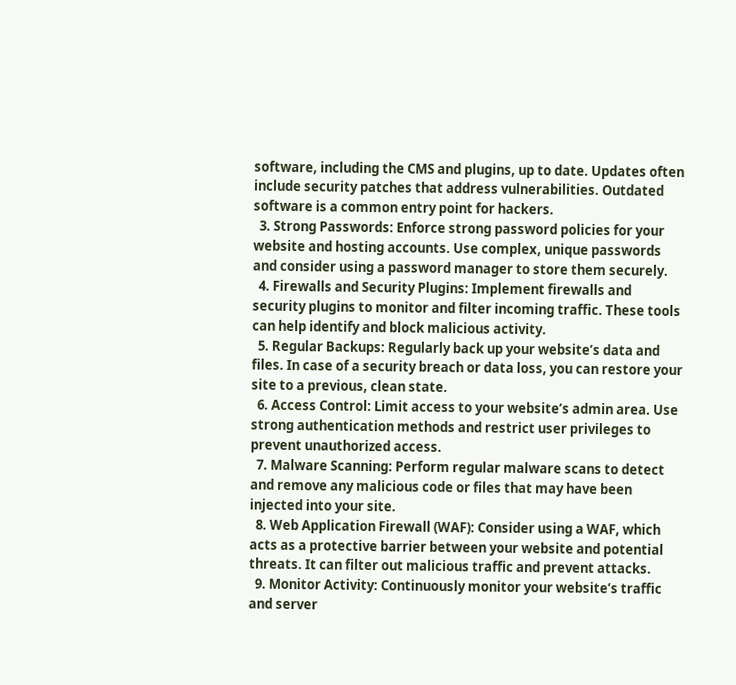software, including the CMS and plugins, up to date. Updates often include security patches that address vulnerabilities. Outdated software is a common entry point for hackers.
  3. Strong Passwords: Enforce strong password policies for your website and hosting accounts. Use complex, unique passwords and consider using a password manager to store them securely.
  4. Firewalls and Security Plugins: Implement firewalls and security plugins to monitor and filter incoming traffic. These tools can help identify and block malicious activity.
  5. Regular Backups: Regularly back up your website’s data and files. In case of a security breach or data loss, you can restore your site to a previous, clean state.
  6. Access Control: Limit access to your website’s admin area. Use strong authentication methods and restrict user privileges to prevent unauthorized access.
  7. Malware Scanning: Perform regular malware scans to detect and remove any malicious code or files that may have been injected into your site.
  8. Web Application Firewall (WAF): Consider using a WAF, which acts as a protective barrier between your website and potential threats. It can filter out malicious traffic and prevent attacks.
  9. Monitor Activity: Continuously monitor your website’s traffic and server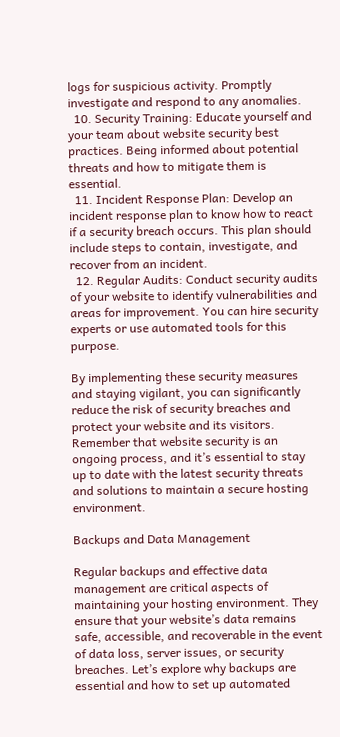logs for suspicious activity. Promptly investigate and respond to any anomalies.
  10. Security Training: Educate yourself and your team about website security best practices. Being informed about potential threats and how to mitigate them is essential.
  11. Incident Response Plan: Develop an incident response plan to know how to react if a security breach occurs. This plan should include steps to contain, investigate, and recover from an incident.
  12. Regular Audits: Conduct security audits of your website to identify vulnerabilities and areas for improvement. You can hire security experts or use automated tools for this purpose.

By implementing these security measures and staying vigilant, you can significantly reduce the risk of security breaches and protect your website and its visitors. Remember that website security is an ongoing process, and it’s essential to stay up to date with the latest security threats and solutions to maintain a secure hosting environment.

Backups and Data Management

Regular backups and effective data management are critical aspects of maintaining your hosting environment. They ensure that your website’s data remains safe, accessible, and recoverable in the event of data loss, server issues, or security breaches. Let’s explore why backups are essential and how to set up automated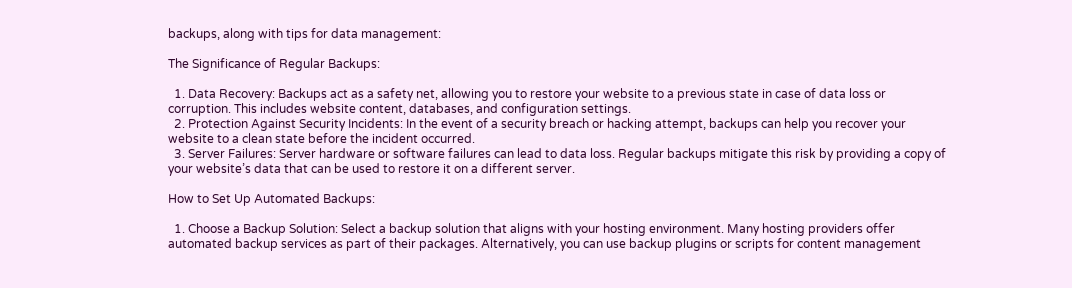backups, along with tips for data management:

The Significance of Regular Backups:

  1. Data Recovery: Backups act as a safety net, allowing you to restore your website to a previous state in case of data loss or corruption. This includes website content, databases, and configuration settings.
  2. Protection Against Security Incidents: In the event of a security breach or hacking attempt, backups can help you recover your website to a clean state before the incident occurred.
  3. Server Failures: Server hardware or software failures can lead to data loss. Regular backups mitigate this risk by providing a copy of your website’s data that can be used to restore it on a different server.

How to Set Up Automated Backups:

  1. Choose a Backup Solution: Select a backup solution that aligns with your hosting environment. Many hosting providers offer automated backup services as part of their packages. Alternatively, you can use backup plugins or scripts for content management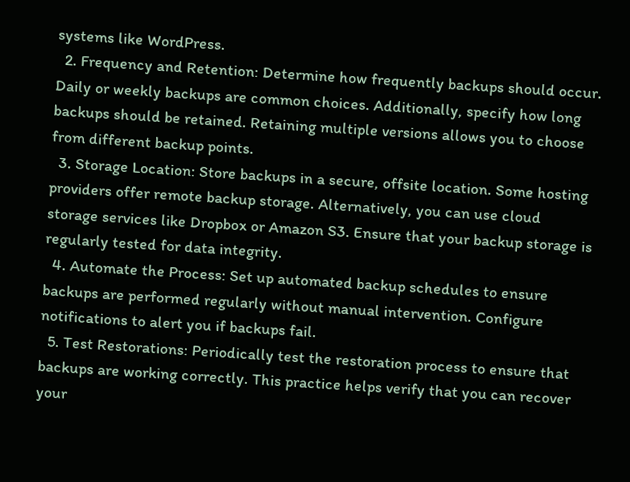systems like WordPress.
  2. Frequency and Retention: Determine how frequently backups should occur. Daily or weekly backups are common choices. Additionally, specify how long backups should be retained. Retaining multiple versions allows you to choose from different backup points.
  3. Storage Location: Store backups in a secure, offsite location. Some hosting providers offer remote backup storage. Alternatively, you can use cloud storage services like Dropbox or Amazon S3. Ensure that your backup storage is regularly tested for data integrity.
  4. Automate the Process: Set up automated backup schedules to ensure backups are performed regularly without manual intervention. Configure notifications to alert you if backups fail.
  5. Test Restorations: Periodically test the restoration process to ensure that backups are working correctly. This practice helps verify that you can recover your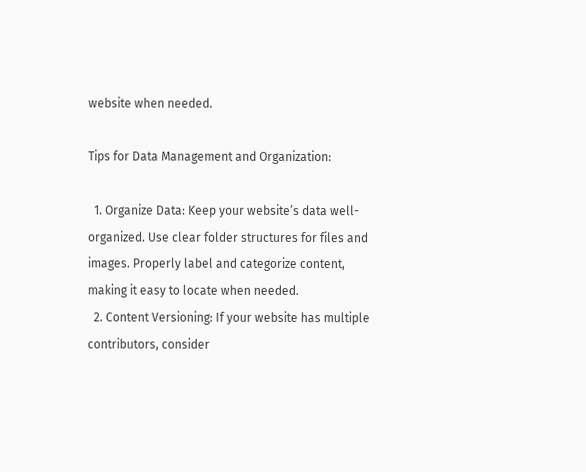website when needed.

Tips for Data Management and Organization:

  1. Organize Data: Keep your website’s data well-organized. Use clear folder structures for files and images. Properly label and categorize content, making it easy to locate when needed.
  2. Content Versioning: If your website has multiple contributors, consider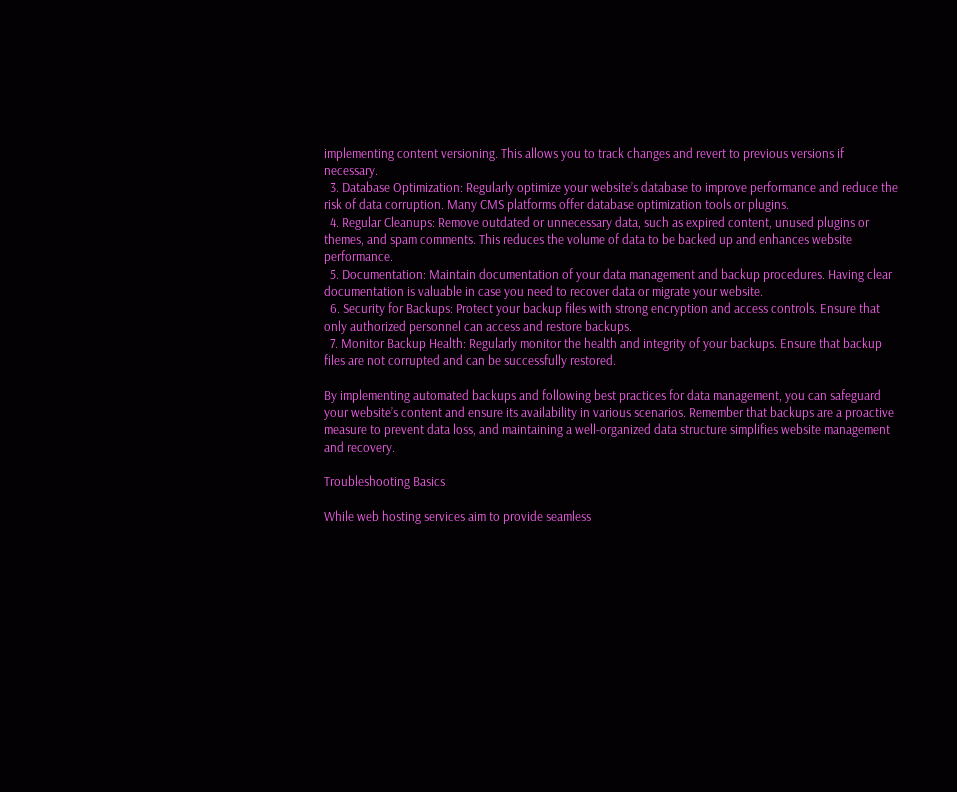implementing content versioning. This allows you to track changes and revert to previous versions if necessary.
  3. Database Optimization: Regularly optimize your website’s database to improve performance and reduce the risk of data corruption. Many CMS platforms offer database optimization tools or plugins.
  4. Regular Cleanups: Remove outdated or unnecessary data, such as expired content, unused plugins or themes, and spam comments. This reduces the volume of data to be backed up and enhances website performance.
  5. Documentation: Maintain documentation of your data management and backup procedures. Having clear documentation is valuable in case you need to recover data or migrate your website.
  6. Security for Backups: Protect your backup files with strong encryption and access controls. Ensure that only authorized personnel can access and restore backups.
  7. Monitor Backup Health: Regularly monitor the health and integrity of your backups. Ensure that backup files are not corrupted and can be successfully restored.

By implementing automated backups and following best practices for data management, you can safeguard your website’s content and ensure its availability in various scenarios. Remember that backups are a proactive measure to prevent data loss, and maintaining a well-organized data structure simplifies website management and recovery.

Troubleshooting Basics

While web hosting services aim to provide seamless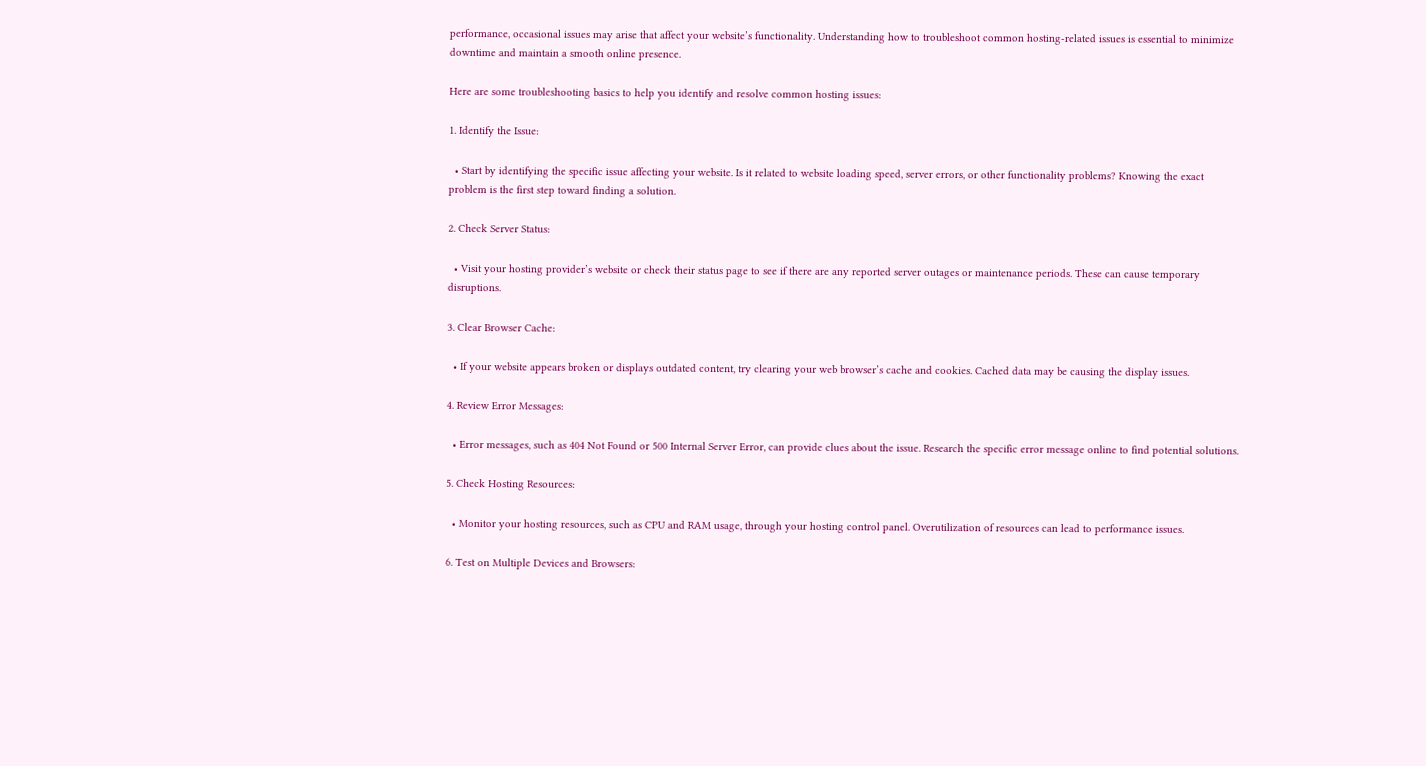performance, occasional issues may arise that affect your website’s functionality. Understanding how to troubleshoot common hosting-related issues is essential to minimize downtime and maintain a smooth online presence.

Here are some troubleshooting basics to help you identify and resolve common hosting issues:

1. Identify the Issue:

  • Start by identifying the specific issue affecting your website. Is it related to website loading speed, server errors, or other functionality problems? Knowing the exact problem is the first step toward finding a solution.

2. Check Server Status:

  • Visit your hosting provider’s website or check their status page to see if there are any reported server outages or maintenance periods. These can cause temporary disruptions.

3. Clear Browser Cache:

  • If your website appears broken or displays outdated content, try clearing your web browser’s cache and cookies. Cached data may be causing the display issues.

4. Review Error Messages:

  • Error messages, such as 404 Not Found or 500 Internal Server Error, can provide clues about the issue. Research the specific error message online to find potential solutions.

5. Check Hosting Resources:

  • Monitor your hosting resources, such as CPU and RAM usage, through your hosting control panel. Overutilization of resources can lead to performance issues.

6. Test on Multiple Devices and Browsers: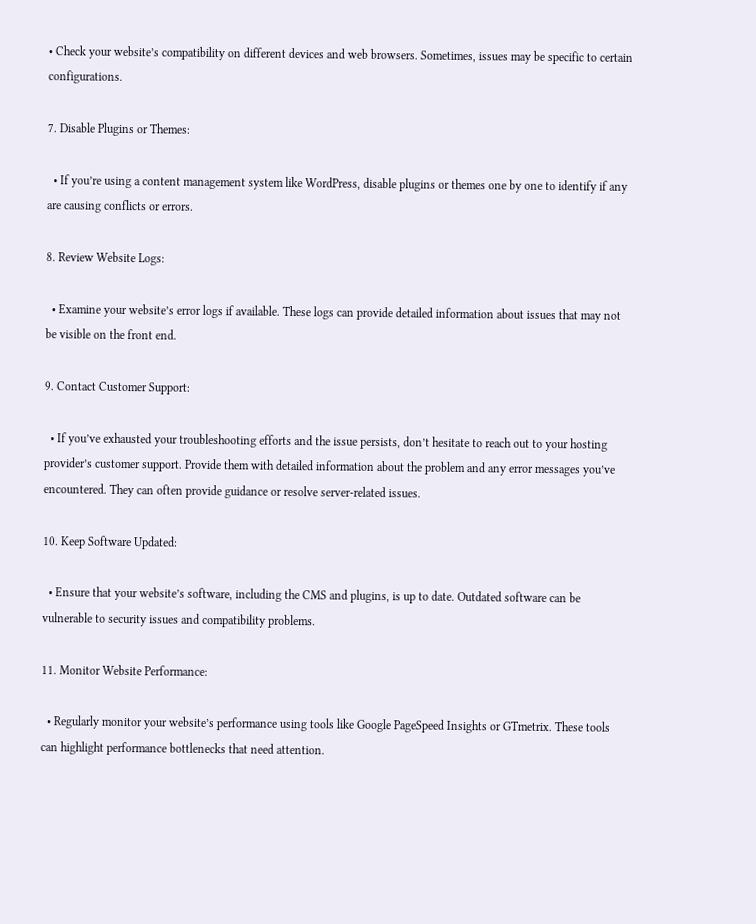• Check your website’s compatibility on different devices and web browsers. Sometimes, issues may be specific to certain configurations.

7. Disable Plugins or Themes:

  • If you’re using a content management system like WordPress, disable plugins or themes one by one to identify if any are causing conflicts or errors.

8. Review Website Logs:

  • Examine your website’s error logs if available. These logs can provide detailed information about issues that may not be visible on the front end.

9. Contact Customer Support:

  • If you’ve exhausted your troubleshooting efforts and the issue persists, don’t hesitate to reach out to your hosting provider’s customer support. Provide them with detailed information about the problem and any error messages you’ve encountered. They can often provide guidance or resolve server-related issues.

10. Keep Software Updated:

  • Ensure that your website’s software, including the CMS and plugins, is up to date. Outdated software can be vulnerable to security issues and compatibility problems.

11. Monitor Website Performance:

  • Regularly monitor your website’s performance using tools like Google PageSpeed Insights or GTmetrix. These tools can highlight performance bottlenecks that need attention.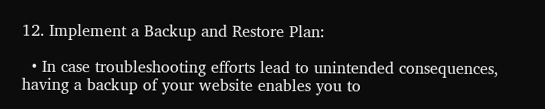12. Implement a Backup and Restore Plan:

  • In case troubleshooting efforts lead to unintended consequences, having a backup of your website enables you to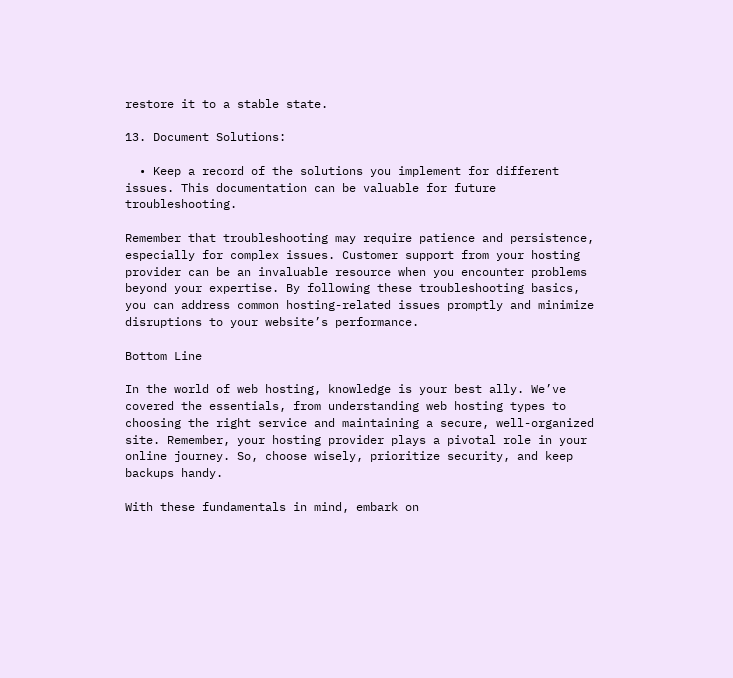restore it to a stable state.

13. Document Solutions:

  • Keep a record of the solutions you implement for different issues. This documentation can be valuable for future troubleshooting.

Remember that troubleshooting may require patience and persistence, especially for complex issues. Customer support from your hosting provider can be an invaluable resource when you encounter problems beyond your expertise. By following these troubleshooting basics, you can address common hosting-related issues promptly and minimize disruptions to your website’s performance.

Bottom Line

In the world of web hosting, knowledge is your best ally. We’ve covered the essentials, from understanding web hosting types to choosing the right service and maintaining a secure, well-organized site. Remember, your hosting provider plays a pivotal role in your online journey. So, choose wisely, prioritize security, and keep backups handy.

With these fundamentals in mind, embark on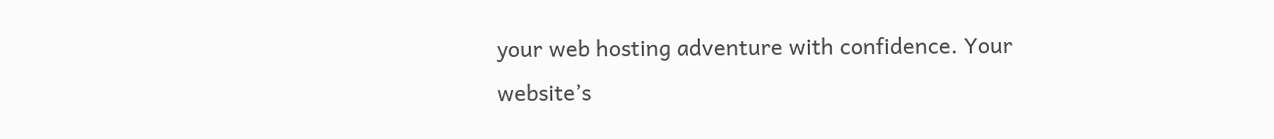your web hosting adventure with confidence. Your website’s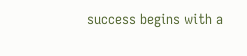success begins with a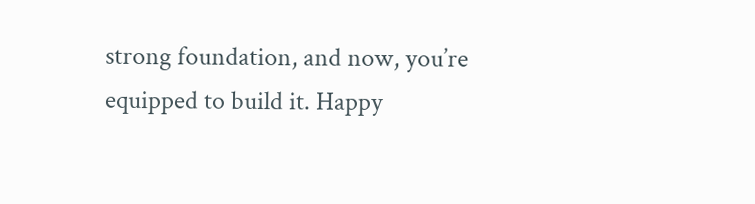strong foundation, and now, you’re equipped to build it. Happy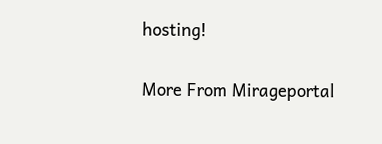hosting!

More From Mirageportal